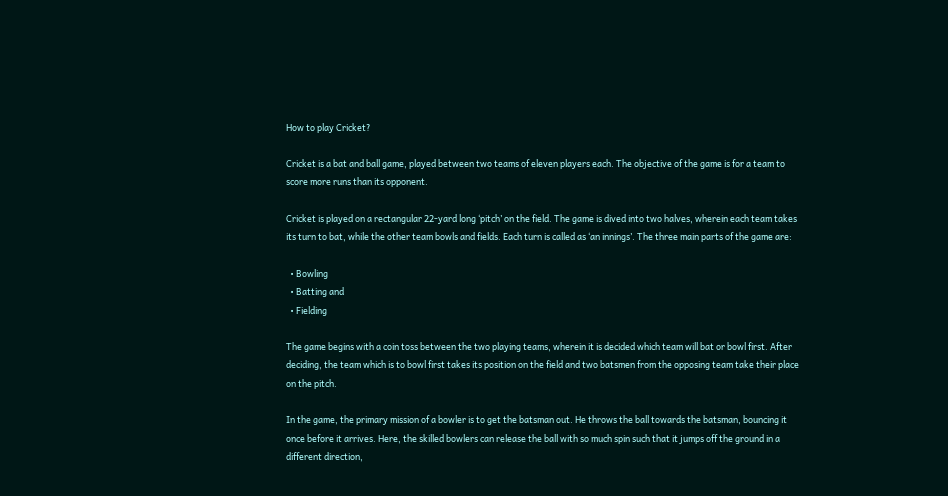How to play Cricket?

Cricket is a bat and ball game, played between two teams of eleven players each. The objective of the game is for a team to score more runs than its opponent.

Cricket is played on a rectangular 22-yard long ‘pitch’ on the field. The game is dived into two halves, wherein each team takes its turn to bat, while the other team bowls and fields. Each turn is called as ‘an innings’. The three main parts of the game are:

  • Bowling
  • Batting and
  • Fielding

The game begins with a coin toss between the two playing teams, wherein it is decided which team will bat or bowl first. After deciding, the team which is to bowl first takes its position on the field and two batsmen from the opposing team take their place on the pitch.

In the game, the primary mission of a bowler is to get the batsman out. He throws the ball towards the batsman, bouncing it once before it arrives. Here, the skilled bowlers can release the ball with so much spin such that it jumps off the ground in a different direction,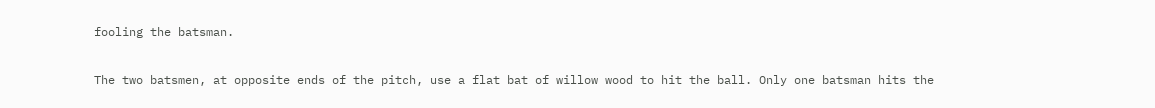fooling the batsman.

The two batsmen, at opposite ends of the pitch, use a flat bat of willow wood to hit the ball. Only one batsman hits the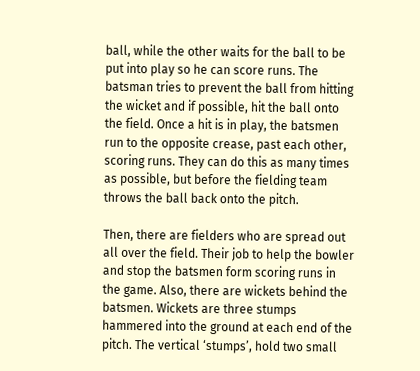ball, while the other waits for the ball to be put into play so he can score runs. The batsman tries to prevent the ball from hitting the wicket and if possible, hit the ball onto the field. Once a hit is in play, the batsmen run to the opposite crease, past each other, scoring runs. They can do this as many times as possible, but before the fielding team throws the ball back onto the pitch.

Then, there are fielders who are spread out all over the field. Their job to help the bowler and stop the batsmen form scoring runs in the game. Also, there are wickets behind the batsmen. Wickets are three stumps hammered into the ground at each end of the pitch. The vertical ‘stumps’, hold two small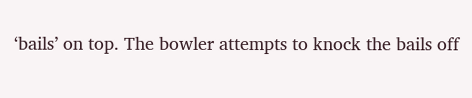‘bails’ on top. The bowler attempts to knock the bails off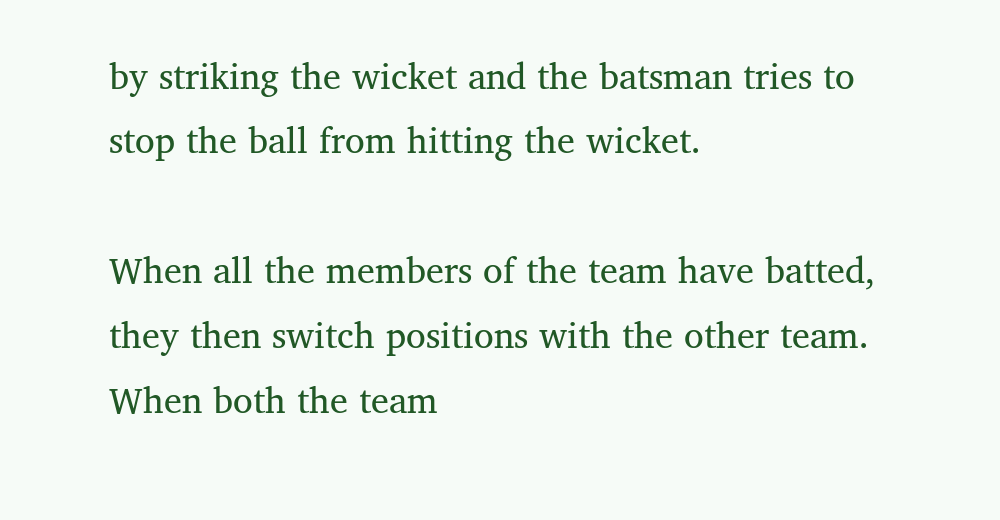by striking the wicket and the batsman tries to stop the ball from hitting the wicket.

When all the members of the team have batted, they then switch positions with the other team. When both the team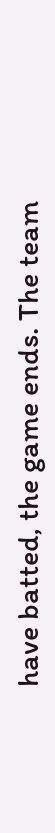have batted, the game ends. The team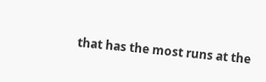that has the most runs at the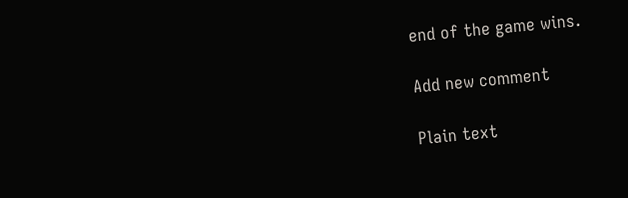end of the game wins.

Add new comment

Plain text